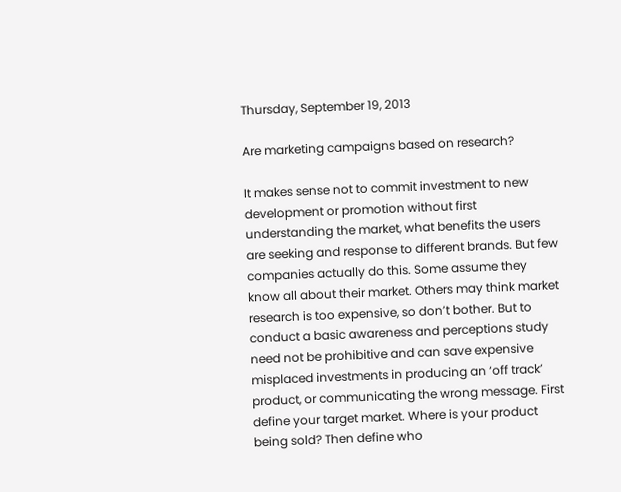Thursday, September 19, 2013

Are marketing campaigns based on research?

It makes sense not to commit investment to new development or promotion without first understanding the market, what benefits the users are seeking and response to different brands. But few companies actually do this. Some assume they know all about their market. Others may think market research is too expensive, so don’t bother. But to conduct a basic awareness and perceptions study need not be prohibitive and can save expensive misplaced investments in producing an ‘off track’ product, or communicating the wrong message. First define your target market. Where is your product being sold? Then define who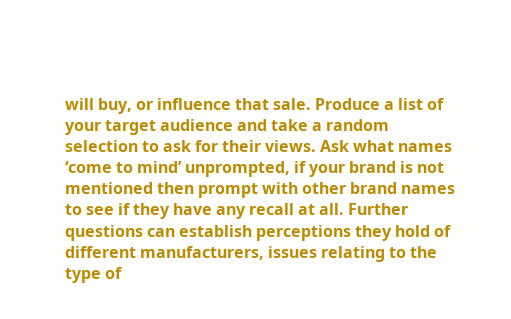will buy, or influence that sale. Produce a list of your target audience and take a random selection to ask for their views. Ask what names ‘come to mind’ unprompted, if your brand is not mentioned then prompt with other brand names to see if they have any recall at all. Further questions can establish perceptions they hold of different manufacturers, issues relating to the type of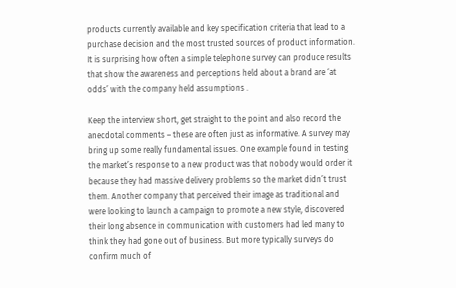products currently available and key specification criteria that lead to a purchase decision and the most trusted sources of product information. It is surprising how often a simple telephone survey can produce results that show the awareness and perceptions held about a brand are ‘at odds’ with the company held assumptions .

Keep the interview short, get straight to the point and also record the anecdotal comments – these are often just as informative. A survey may bring up some really fundamental issues. One example found in testing the market’s response to a new product was that nobody would order it because they had massive delivery problems so the market didn’t trust them. Another company that perceived their image as traditional and were looking to launch a campaign to promote a new style, discovered their long absence in communication with customers had led many to think they had gone out of business. But more typically surveys do confirm much of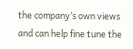the company’s own views and can help fine tune the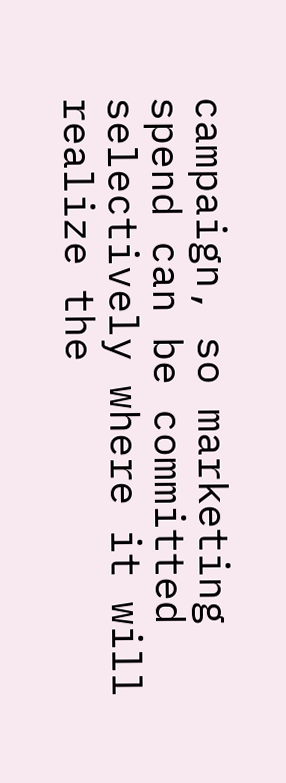campaign, so marketing spend can be committed selectively where it will realize the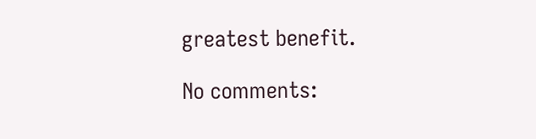greatest benefit.

No comments: